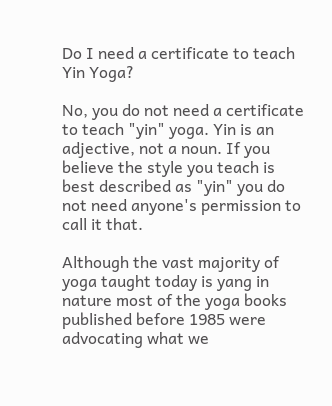Do I need a certificate to teach Yin Yoga?

No, you do not need a certificate to teach "yin" yoga. Yin is an adjective, not a noun. If you believe the style you teach is best described as "yin" you do not need anyone's permission to call it that.

Although the vast majority of yoga taught today is yang in nature most of the yoga books published before 1985 were advocating what we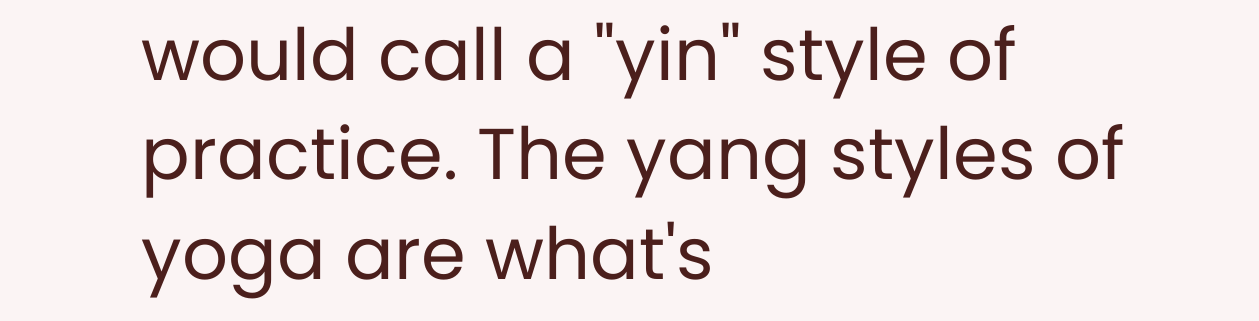would call a "yin" style of practice. The yang styles of yoga are what's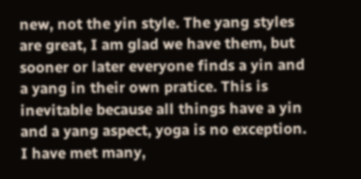new, not the yin style. The yang styles are great, I am glad we have them, but sooner or later everyone finds a yin and a yang in their own pratice. This is inevitable because all things have a yin and a yang aspect, yoga is no exception. I have met many,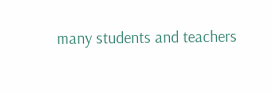many students and teachers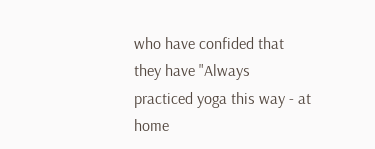who have confided that they have "Always practiced yoga this way - at home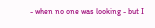- when no one was looking - but I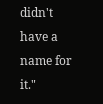didn't have a name for it."